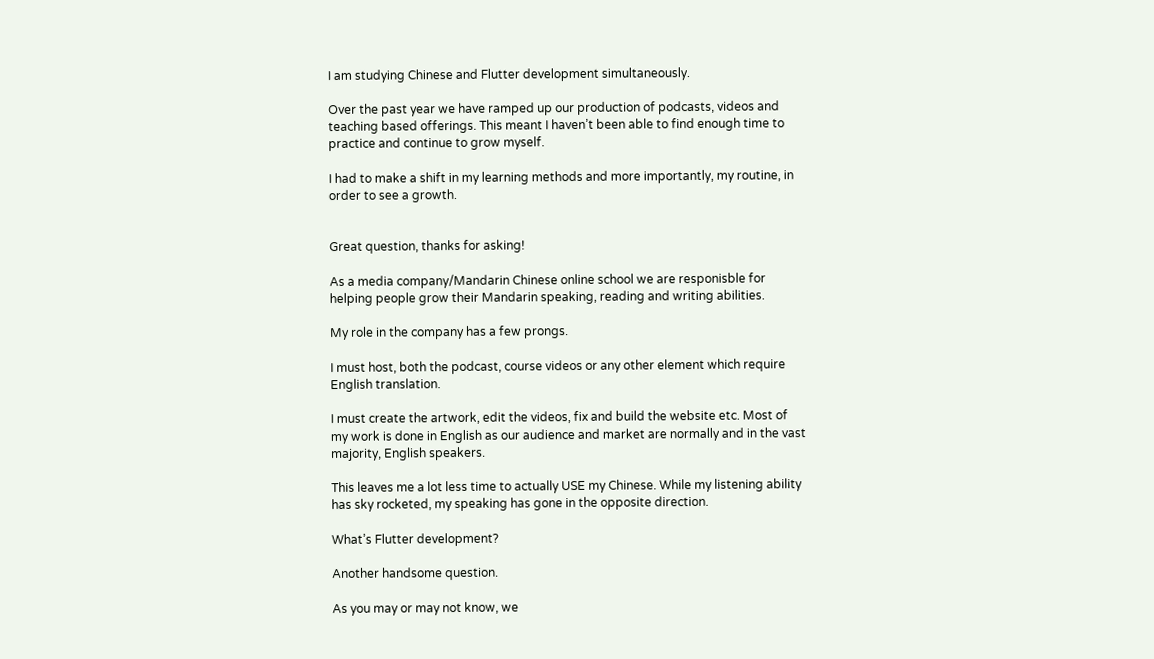I am studying Chinese and Flutter development simultaneously.

Over the past year we have ramped up our production of podcasts, videos and teaching based offerings. This meant I haven’t been able to find enough time to practice and continue to grow myself.

I had to make a shift in my learning methods and more importantly, my routine, in order to see a growth.


Great question, thanks for asking!

As a media company/Mandarin Chinese online school we are responisble for helping people grow their Mandarin speaking, reading and writing abilities.

My role in the company has a few prongs.

I must host, both the podcast, course videos or any other element which require English translation.

I must create the artwork, edit the videos, fix and build the website etc. Most of my work is done in English as our audience and market are normally and in the vast majority, English speakers.

This leaves me a lot less time to actually USE my Chinese. While my listening ability has sky rocketed, my speaking has gone in the opposite direction.

What’s Flutter development?

Another handsome question.

As you may or may not know, we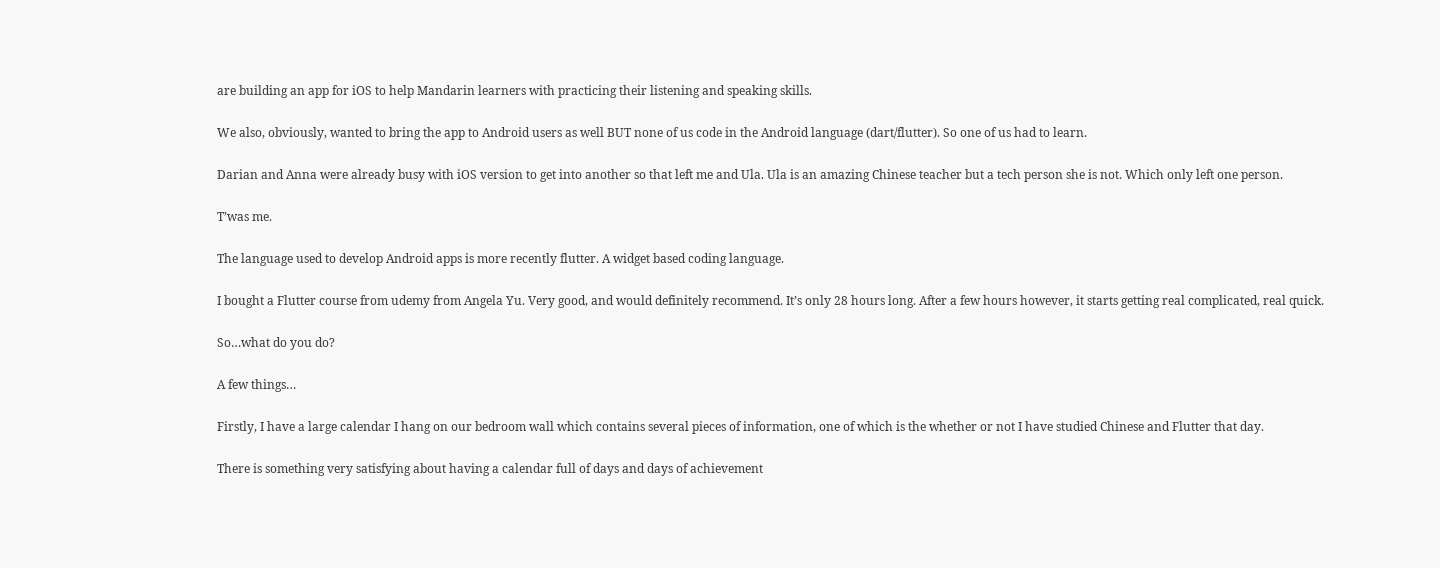are building an app for iOS to help Mandarin learners with practicing their listening and speaking skills.

We also, obviously, wanted to bring the app to Android users as well BUT none of us code in the Android language (dart/flutter). So one of us had to learn.

Darian and Anna were already busy with iOS version to get into another so that left me and Ula. Ula is an amazing Chinese teacher but a tech person she is not. Which only left one person.

T’was me.

The language used to develop Android apps is more recently flutter. A widget based coding language.

I bought a Flutter course from udemy from Angela Yu. Very good, and would definitely recommend. It’s only 28 hours long. After a few hours however, it starts getting real complicated, real quick.

So…what do you do?

A few things…

Firstly, I have a large calendar I hang on our bedroom wall which contains several pieces of information, one of which is the whether or not I have studied Chinese and Flutter that day.

There is something very satisfying about having a calendar full of days and days of achievement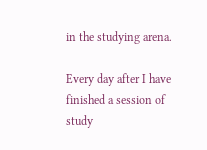in the studying arena.

Every day after I have finished a session of study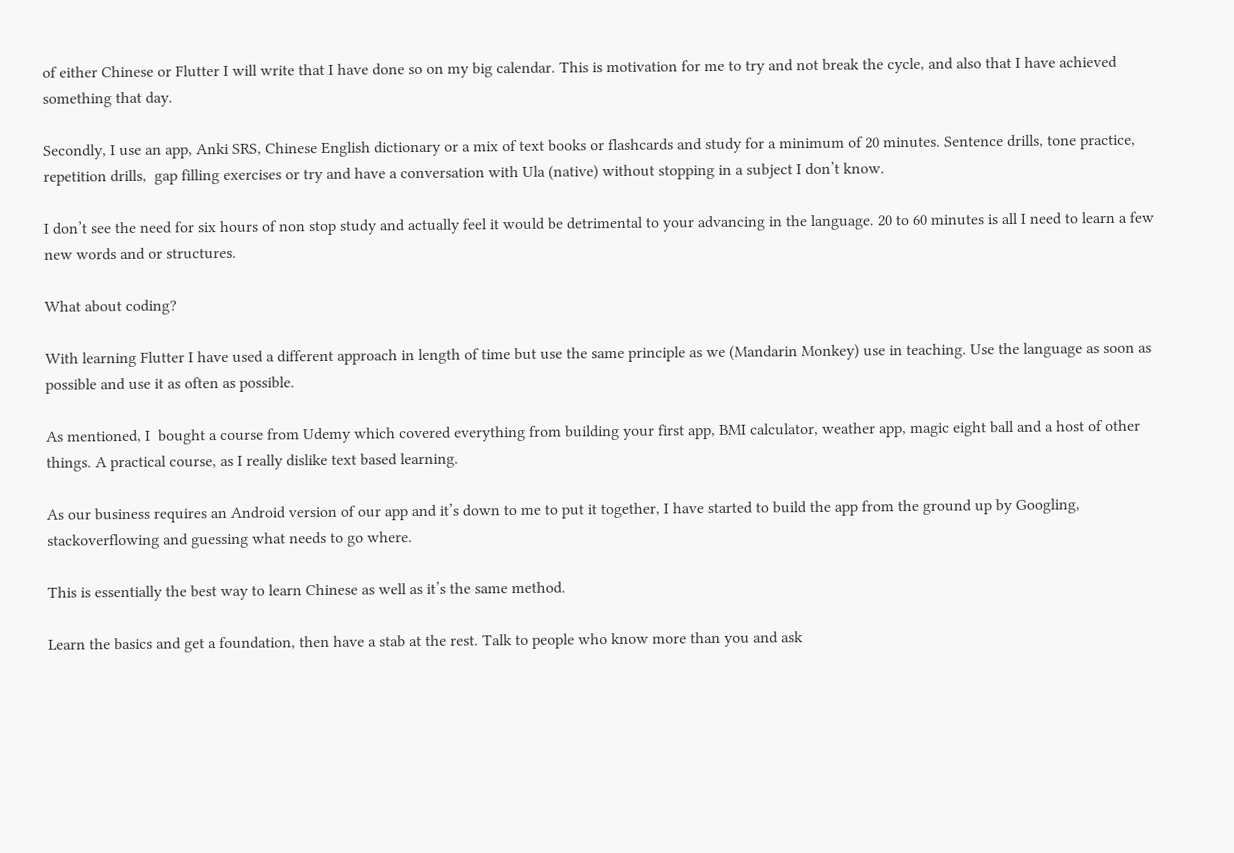of either Chinese or Flutter I will write that I have done so on my big calendar. This is motivation for me to try and not break the cycle, and also that I have achieved something that day.

Secondly, I use an app, Anki SRS, Chinese English dictionary or a mix of text books or flashcards and study for a minimum of 20 minutes. Sentence drills, tone practice, repetition drills,  gap filling exercises or try and have a conversation with Ula (native) without stopping in a subject I don’t know.

I don’t see the need for six hours of non stop study and actually feel it would be detrimental to your advancing in the language. 20 to 60 minutes is all I need to learn a few new words and or structures.

What about coding?

With learning Flutter I have used a different approach in length of time but use the same principle as we (Mandarin Monkey) use in teaching. Use the language as soon as possible and use it as often as possible.

As mentioned, I  bought a course from Udemy which covered everything from building your first app, BMI calculator, weather app, magic eight ball and a host of other things. A practical course, as I really dislike text based learning.

As our business requires an Android version of our app and it’s down to me to put it together, I have started to build the app from the ground up by Googling, stackoverflowing and guessing what needs to go where.

This is essentially the best way to learn Chinese as well as it’s the same method.

Learn the basics and get a foundation, then have a stab at the rest. Talk to people who know more than you and ask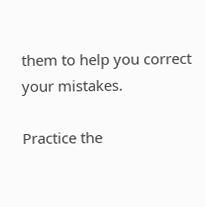them to help you correct your mistakes.

Practice the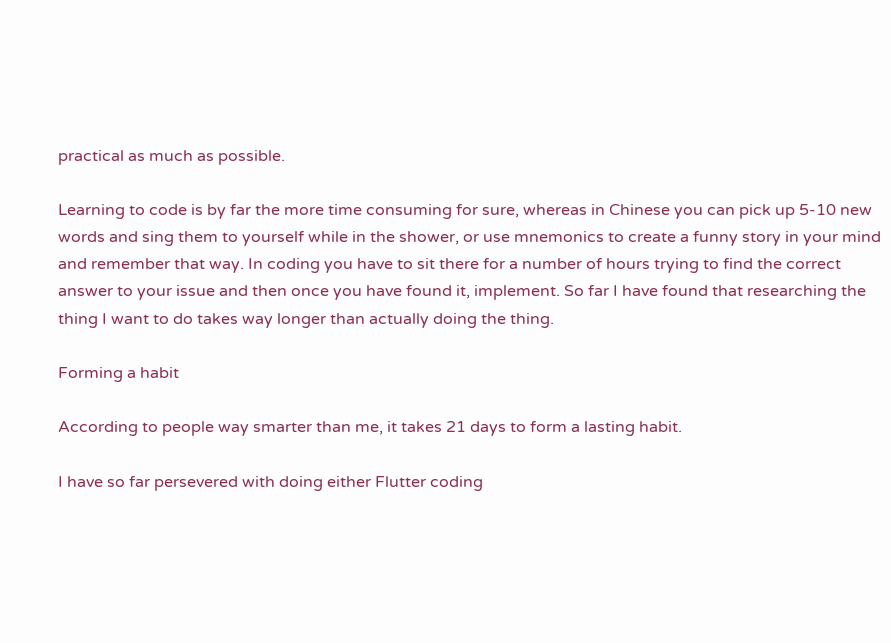practical as much as possible.

Learning to code is by far the more time consuming for sure, whereas in Chinese you can pick up 5-10 new words and sing them to yourself while in the shower, or use mnemonics to create a funny story in your mind and remember that way. In coding you have to sit there for a number of hours trying to find the correct answer to your issue and then once you have found it, implement. So far I have found that researching the thing I want to do takes way longer than actually doing the thing.

Forming a habit

According to people way smarter than me, it takes 21 days to form a lasting habit.

I have so far persevered with doing either Flutter coding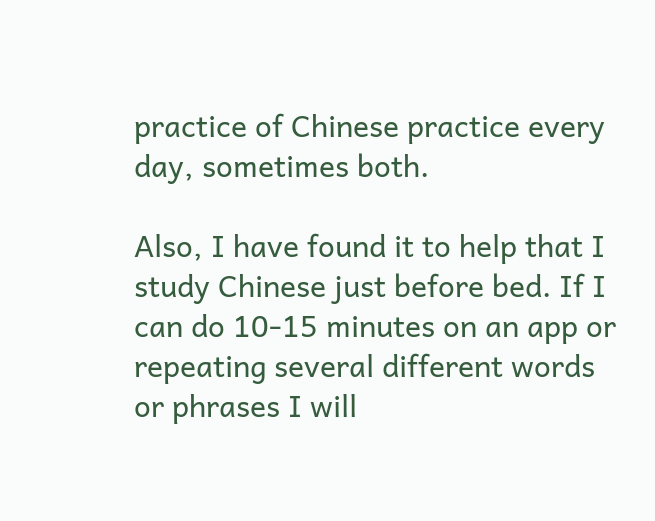practice of Chinese practice every day, sometimes both.

Also, I have found it to help that I study Chinese just before bed. If I can do 10-15 minutes on an app or repeating several different words or phrases I will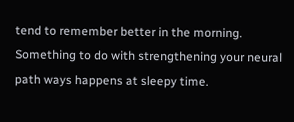tend to remember better in the morning. Something to do with strengthening your neural path ways happens at sleepy time.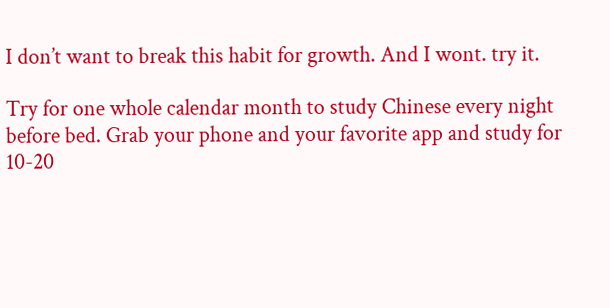I don’t want to break this habit for growth. And I wont. try it.

Try for one whole calendar month to study Chinese every night before bed. Grab your phone and your favorite app and study for 10-20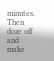minutes. Then doze off and make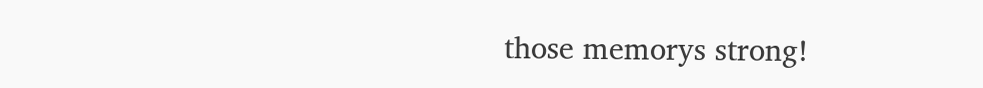those memorys strong!